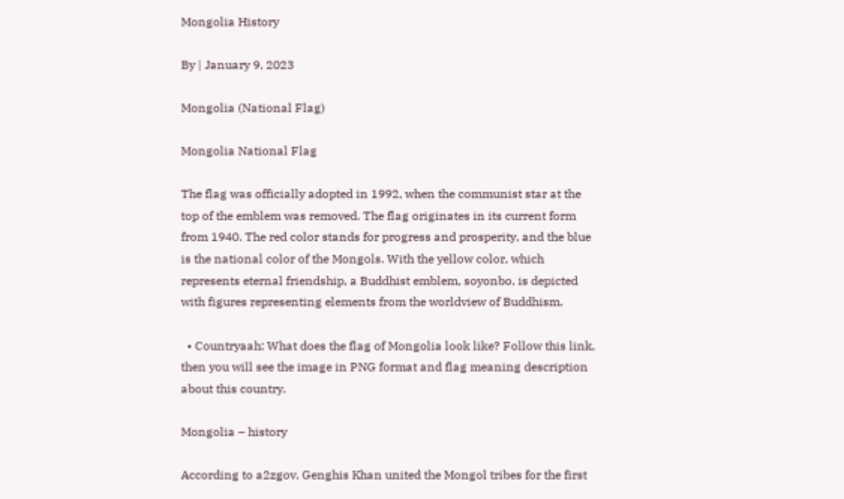Mongolia History

By | January 9, 2023

Mongolia (National Flag)

Mongolia National Flag

The flag was officially adopted in 1992, when the communist star at the top of the emblem was removed. The flag originates in its current form from 1940. The red color stands for progress and prosperity, and the blue is the national color of the Mongols. With the yellow color, which represents eternal friendship, a Buddhist emblem, soyonbo, is depicted with figures representing elements from the worldview of Buddhism.

  • Countryaah: What does the flag of Mongolia look like? Follow this link, then you will see the image in PNG format and flag meaning description about this country.

Mongolia – history

According to a2zgov, Genghis Khan united the Mongol tribes for the first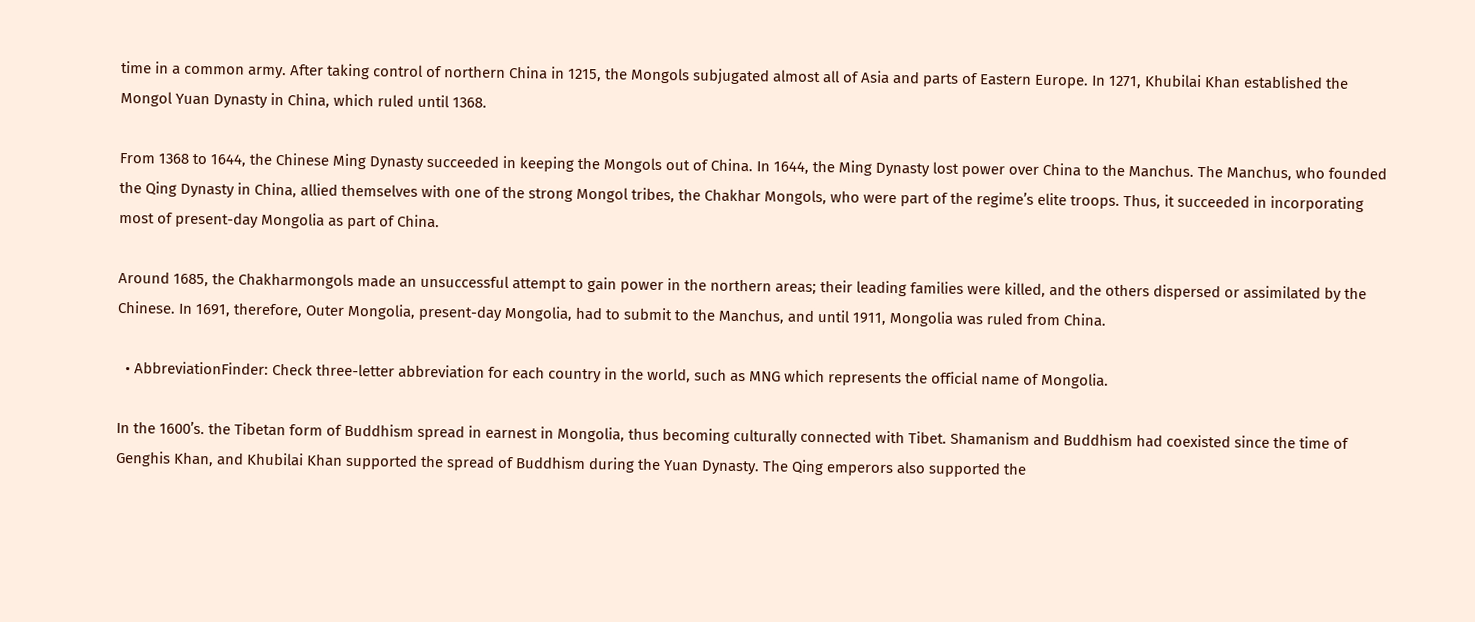time in a common army. After taking control of northern China in 1215, the Mongols subjugated almost all of Asia and parts of Eastern Europe. In 1271, Khubilai Khan established the Mongol Yuan Dynasty in China, which ruled until 1368.

From 1368 to 1644, the Chinese Ming Dynasty succeeded in keeping the Mongols out of China. In 1644, the Ming Dynasty lost power over China to the Manchus. The Manchus, who founded the Qing Dynasty in China, allied themselves with one of the strong Mongol tribes, the Chakhar Mongols, who were part of the regime’s elite troops. Thus, it succeeded in incorporating most of present-day Mongolia as part of China.

Around 1685, the Chakharmongols made an unsuccessful attempt to gain power in the northern areas; their leading families were killed, and the others dispersed or assimilated by the Chinese. In 1691, therefore, Outer Mongolia, present-day Mongolia, had to submit to the Manchus, and until 1911, Mongolia was ruled from China.

  • AbbreviationFinder: Check three-letter abbreviation for each country in the world, such as MNG which represents the official name of Mongolia.

In the 1600’s. the Tibetan form of Buddhism spread in earnest in Mongolia, thus becoming culturally connected with Tibet. Shamanism and Buddhism had coexisted since the time of Genghis Khan, and Khubilai Khan supported the spread of Buddhism during the Yuan Dynasty. The Qing emperors also supported the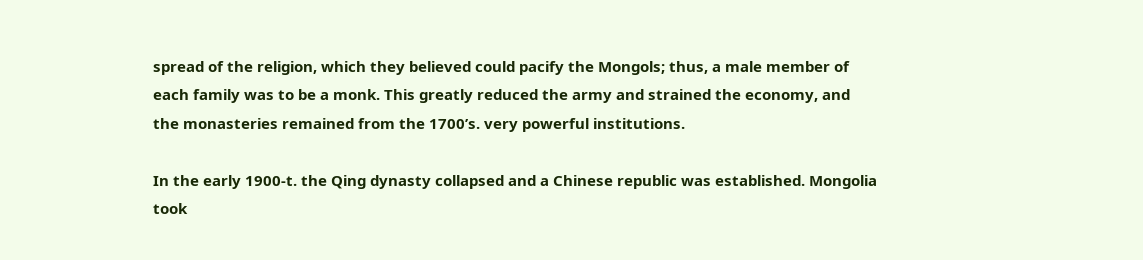spread of the religion, which they believed could pacify the Mongols; thus, a male member of each family was to be a monk. This greatly reduced the army and strained the economy, and the monasteries remained from the 1700’s. very powerful institutions.

In the early 1900-t. the Qing dynasty collapsed and a Chinese republic was established. Mongolia took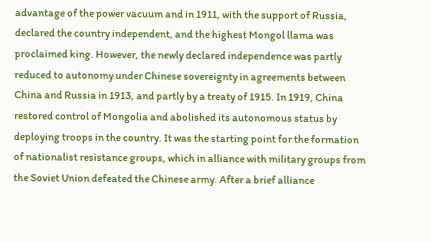advantage of the power vacuum and in 1911, with the support of Russia, declared the country independent, and the highest Mongol llama was proclaimed king. However, the newly declared independence was partly reduced to autonomy under Chinese sovereignty in agreements between China and Russia in 1913, and partly by a treaty of 1915. In 1919, China restored control of Mongolia and abolished its autonomous status by deploying troops in the country. It was the starting point for the formation of nationalist resistance groups, which in alliance with military groups from the Soviet Union defeated the Chinese army. After a brief alliance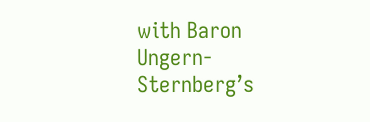with Baron Ungern-Sternberg’s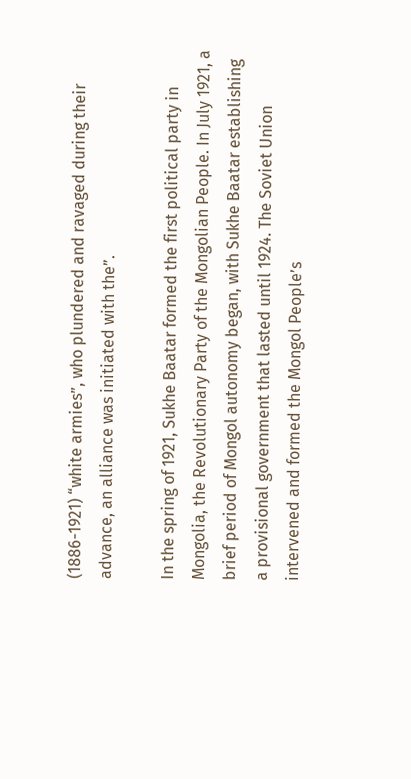(1886-1921) “white armies”, who plundered and ravaged during their advance, an alliance was initiated with the”.

In the spring of 1921, Sukhe Baatar formed the first political party in Mongolia, the Revolutionary Party of the Mongolian People. In July 1921, a brief period of Mongol autonomy began, with Sukhe Baatar establishing a provisional government that lasted until 1924. The Soviet Union intervened and formed the Mongol People’s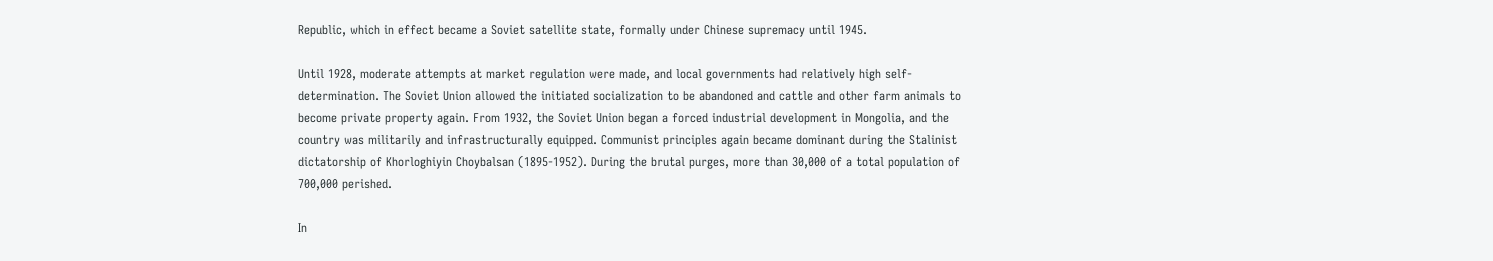Republic, which in effect became a Soviet satellite state, formally under Chinese supremacy until 1945.

Until 1928, moderate attempts at market regulation were made, and local governments had relatively high self-determination. The Soviet Union allowed the initiated socialization to be abandoned and cattle and other farm animals to become private property again. From 1932, the Soviet Union began a forced industrial development in Mongolia, and the country was militarily and infrastructurally equipped. Communist principles again became dominant during the Stalinist dictatorship of Khorloghiyin Choybalsan (1895-1952). During the brutal purges, more than 30,000 of a total population of 700,000 perished.

In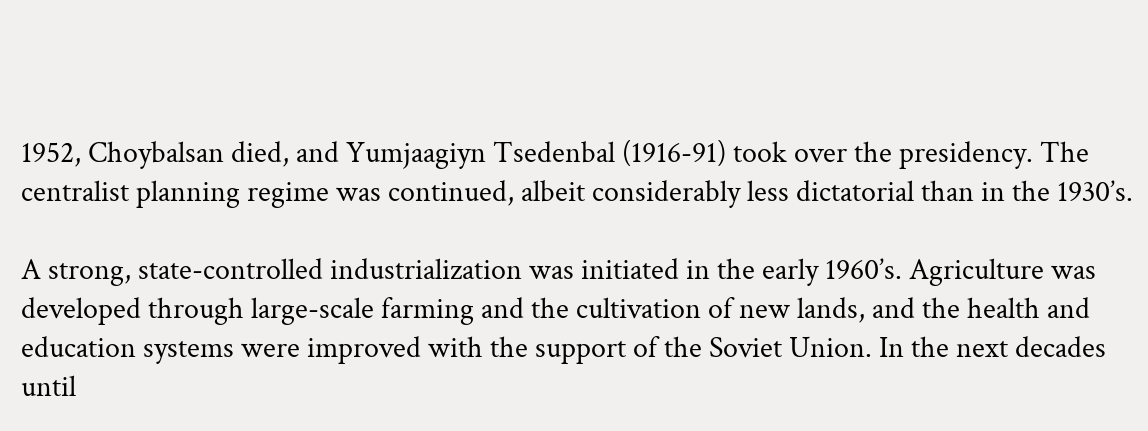1952, Choybalsan died, and Yumjaagiyn Tsedenbal (1916-91) took over the presidency. The centralist planning regime was continued, albeit considerably less dictatorial than in the 1930’s.

A strong, state-controlled industrialization was initiated in the early 1960’s. Agriculture was developed through large-scale farming and the cultivation of new lands, and the health and education systems were improved with the support of the Soviet Union. In the next decades until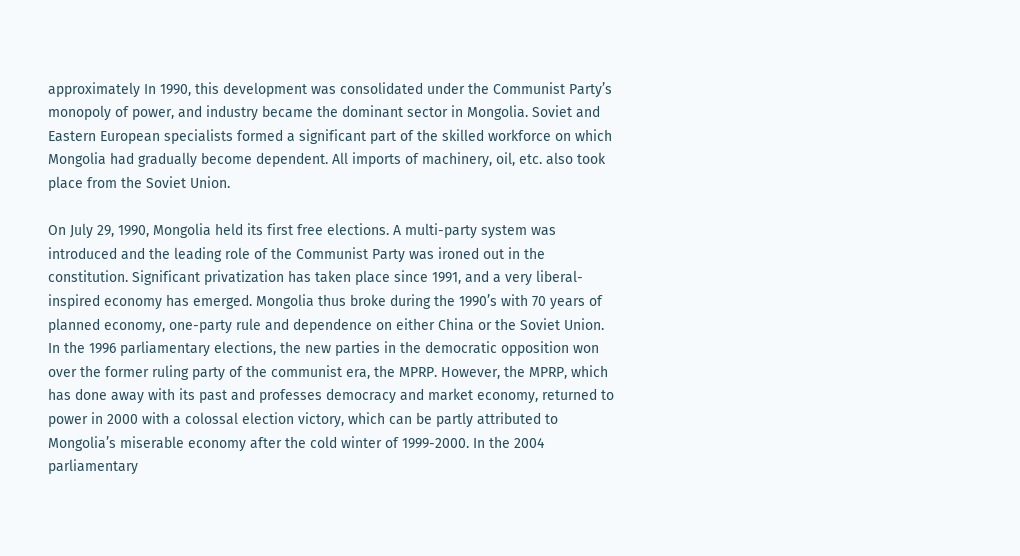approximately In 1990, this development was consolidated under the Communist Party’s monopoly of power, and industry became the dominant sector in Mongolia. Soviet and Eastern European specialists formed a significant part of the skilled workforce on which Mongolia had gradually become dependent. All imports of machinery, oil, etc. also took place from the Soviet Union.

On July 29, 1990, Mongolia held its first free elections. A multi-party system was introduced and the leading role of the Communist Party was ironed out in the constitution. Significant privatization has taken place since 1991, and a very liberal-inspired economy has emerged. Mongolia thus broke during the 1990’s with 70 years of planned economy, one-party rule and dependence on either China or the Soviet Union. In the 1996 parliamentary elections, the new parties in the democratic opposition won over the former ruling party of the communist era, the MPRP. However, the MPRP, which has done away with its past and professes democracy and market economy, returned to power in 2000 with a colossal election victory, which can be partly attributed to Mongolia’s miserable economy after the cold winter of 1999-2000. In the 2004 parliamentary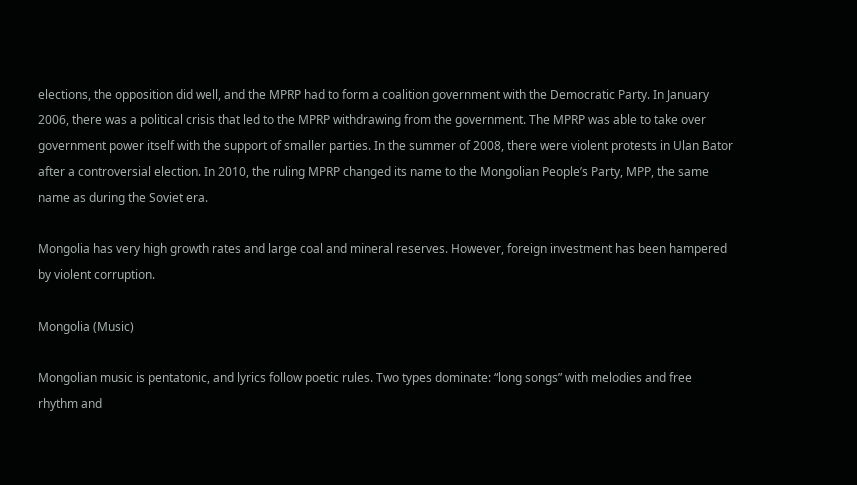elections, the opposition did well, and the MPRP had to form a coalition government with the Democratic Party. In January 2006, there was a political crisis that led to the MPRP withdrawing from the government. The MPRP was able to take over government power itself with the support of smaller parties. In the summer of 2008, there were violent protests in Ulan Bator after a controversial election. In 2010, the ruling MPRP changed its name to the Mongolian People’s Party, MPP, the same name as during the Soviet era.

Mongolia has very high growth rates and large coal and mineral reserves. However, foreign investment has been hampered by violent corruption.

Mongolia (Music)

Mongolian music is pentatonic, and lyrics follow poetic rules. Two types dominate: “long songs” with melodies and free rhythm and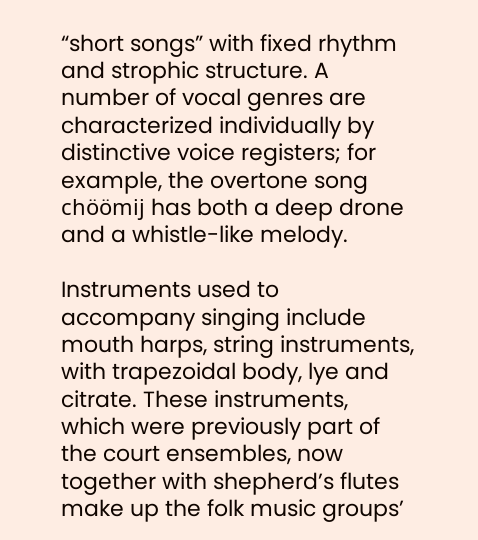“short songs” with fixed rhythm and strophic structure. A number of vocal genres are characterized individually by distinctive voice registers; for example, the overtone song chöömij has both a deep drone and a whistle-like melody.

Instruments used to accompany singing include mouth harps, string instruments, with trapezoidal body, lye and citrate. These instruments, which were previously part of the court ensembles, now together with shepherd’s flutes make up the folk music groups’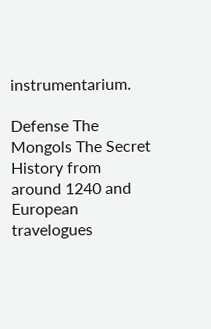instrumentarium.

Defense The Mongols The Secret History from around 1240 and European travelogues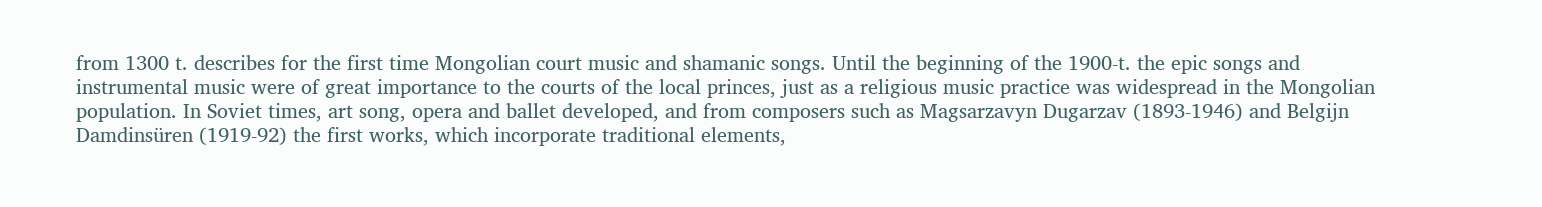from 1300 t. describes for the first time Mongolian court music and shamanic songs. Until the beginning of the 1900-t. the epic songs and instrumental music were of great importance to the courts of the local princes, just as a religious music practice was widespread in the Mongolian population. In Soviet times, art song, opera and ballet developed, and from composers such as Magsarzavyn Dugarzav (1893-1946) and Belgijn Damdinsüren (1919-92) the first works, which incorporate traditional elements,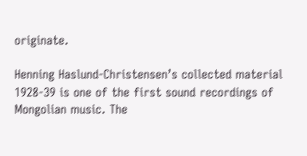originate.

Henning Haslund-Christensen’s collected material 1928-39 is one of the first sound recordings of Mongolian music. The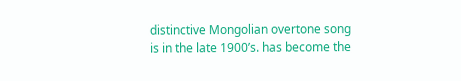distinctive Mongolian overtone song is in the late 1900’s. has become the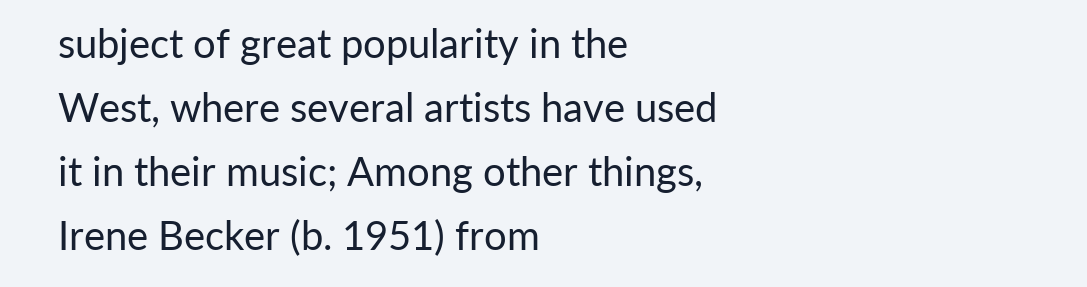subject of great popularity in the West, where several artists have used it in their music; Among other things, Irene Becker (b. 1951) from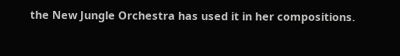the New Jungle Orchestra has used it in her compositions.